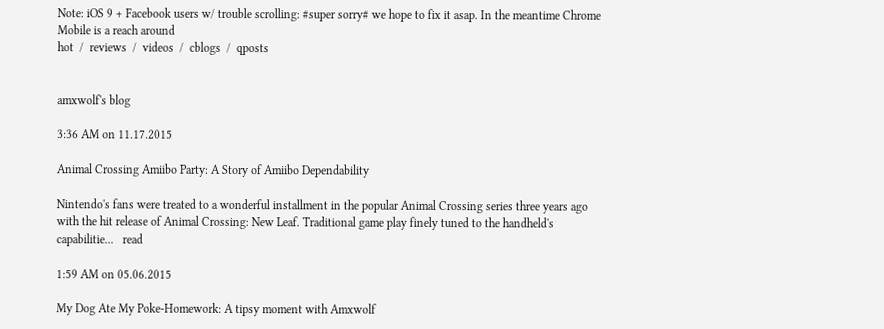Note: iOS 9 + Facebook users w/ trouble scrolling: #super sorry# we hope to fix it asap. In the meantime Chrome Mobile is a reach around
hot  /  reviews  /  videos  /  cblogs  /  qposts


amxwolf's blog

3:36 AM on 11.17.2015

Animal Crossing Amiibo Party: A Story of Amiibo Dependability

Nintendo's fans were treated to a wonderful installment in the popular Animal Crossing series three years ago with the hit release of Animal Crossing: New Leaf. Traditional game play finely tuned to the handheld's capabilitie...   read

1:59 AM on 05.06.2015

My Dog Ate My Poke-Homework: A tipsy moment with Amxwolf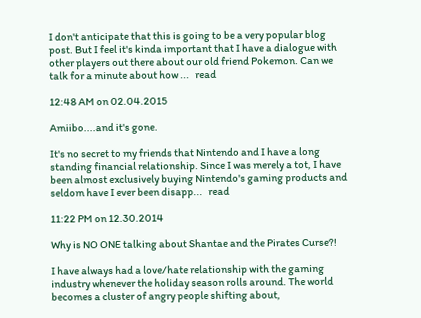I don't anticipate that this is going to be a very popular blog post. But I feel it's kinda important that I have a dialogue with other players out there about our old friend Pokemon. Can we talk for a minute about how ...   read

12:48 AM on 02.04.2015

Amiibo....and it's gone.

It's no secret to my friends that Nintendo and I have a long standing financial relationship. Since I was merely a tot, I have been almost exclusively buying Nintendo's gaming products and seldom have I ever been disapp...   read

11:22 PM on 12.30.2014

Why is NO ONE talking about Shantae and the Pirates Curse?!

I have always had a love/hate relationship with the gaming industry whenever the holiday season rolls around. The world becomes a cluster of angry people shifting about,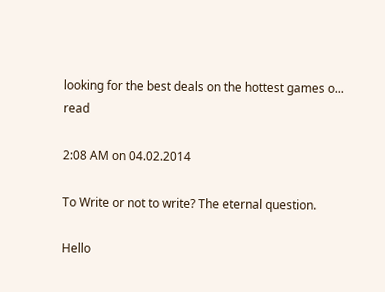looking for the best deals on the hottest games o...   read

2:08 AM on 04.02.2014

To Write or not to write? The eternal question.

Hello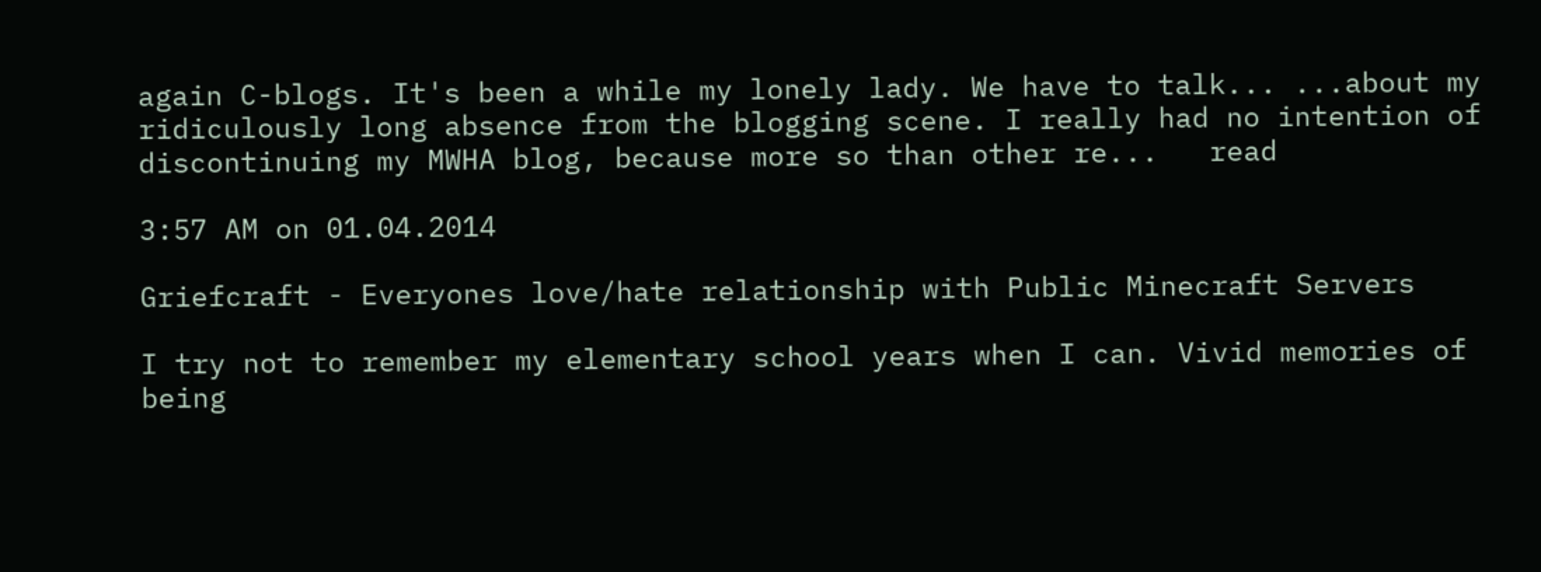again C-blogs. It's been a while my lonely lady. We have to talk... ...about my ridiculously long absence from the blogging scene. I really had no intention of discontinuing my MWHA blog, because more so than other re...   read

3:57 AM on 01.04.2014

Griefcraft - Everyones love/hate relationship with Public Minecraft Servers

I try not to remember my elementary school years when I can. Vivid memories of being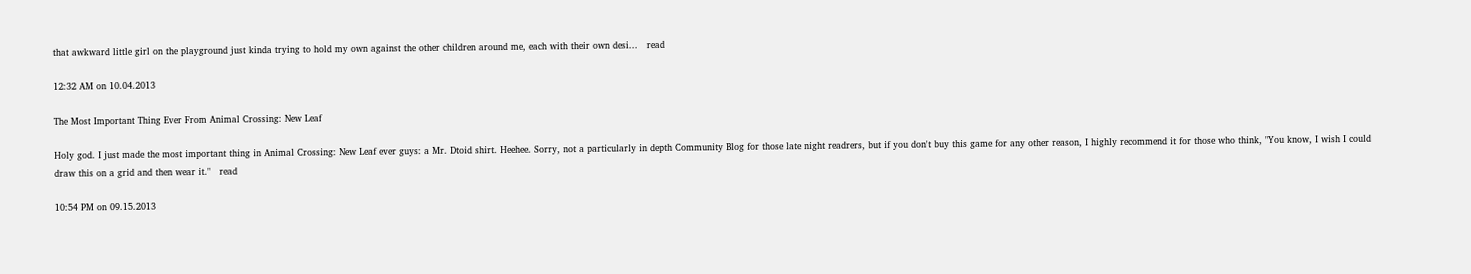that awkward little girl on the playground just kinda trying to hold my own against the other children around me, each with their own desi...   read

12:32 AM on 10.04.2013

The Most Important Thing Ever From Animal Crossing: New Leaf

Holy god. I just made the most important thing in Animal Crossing: New Leaf ever guys: a Mr. Dtoid shirt. Heehee. Sorry, not a particularly in depth Community Blog for those late night readrers, but if you don't buy this game for any other reason, I highly recommend it for those who think, "You know, I wish I could draw this on a grid and then wear it."   read

10:54 PM on 09.15.2013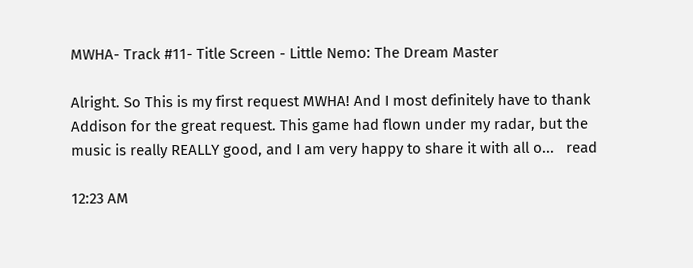MWHA- Track #11- Title Screen - Little Nemo: The Dream Master

Alright. So This is my first request MWHA! And I most definitely have to thank Addison for the great request. This game had flown under my radar, but the music is really REALLY good, and I am very happy to share it with all o...   read

12:23 AM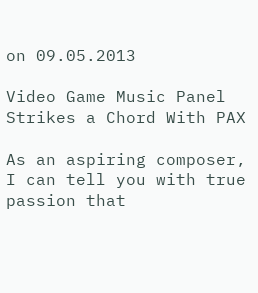on 09.05.2013

Video Game Music Panel Strikes a Chord With PAX

As an aspiring composer, I can tell you with true passion that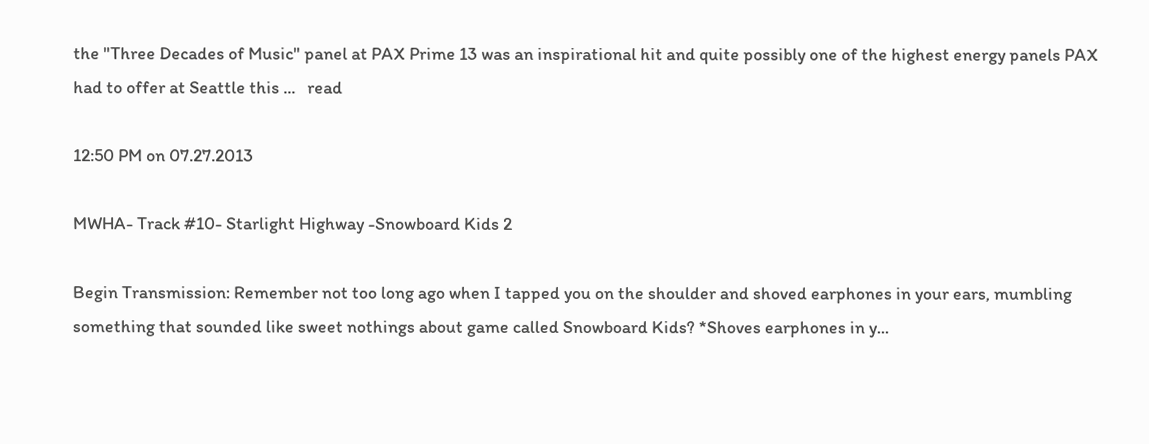the "Three Decades of Music" panel at PAX Prime 13 was an inspirational hit and quite possibly one of the highest energy panels PAX had to offer at Seattle this ...   read

12:50 PM on 07.27.2013

MWHA- Track #10- Starlight Highway -Snowboard Kids 2

Begin Transmission: Remember not too long ago when I tapped you on the shoulder and shoved earphones in your ears, mumbling something that sounded like sweet nothings about game called Snowboard Kids? *Shoves earphones in y...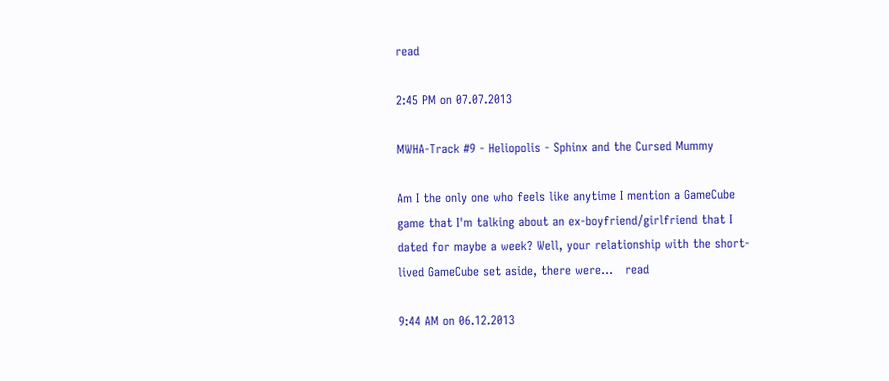read

2:45 PM on 07.07.2013

MWHA-Track #9 - Heliopolis - Sphinx and the Cursed Mummy

Am I the only one who feels like anytime I mention a GameCube game that I'm talking about an ex-boyfriend/girlfriend that I dated for maybe a week? Well, your relationship with the short-lived GameCube set aside, there were...   read

9:44 AM on 06.12.2013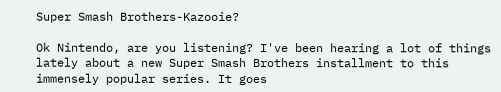Super Smash Brothers-Kazooie?

Ok Nintendo, are you listening? I've been hearing a lot of things lately about a new Super Smash Brothers installment to this immensely popular series. It goes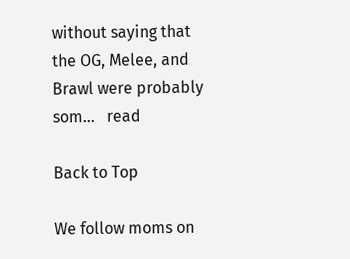without saying that the OG, Melee, and Brawl were probably som...   read

Back to Top

We follow moms on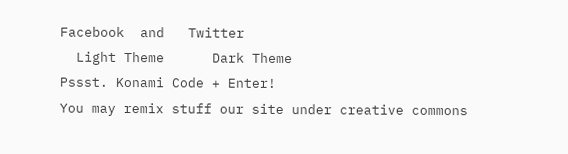Facebook  and   Twitter
  Light Theme      Dark Theme
Pssst. Konami Code + Enter!
You may remix stuff our site under creative commons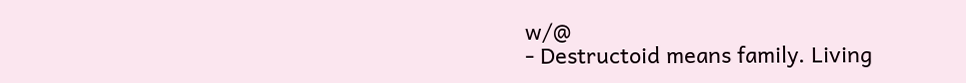w/@
- Destructoid means family. Living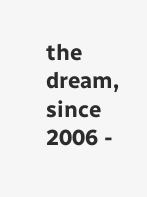the dream, since 2006 -